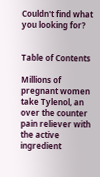Couldn't find what you looking for?


Table of Contents

Millions of pregnant women take Tylenol, an over the counter pain reliever with the active ingredient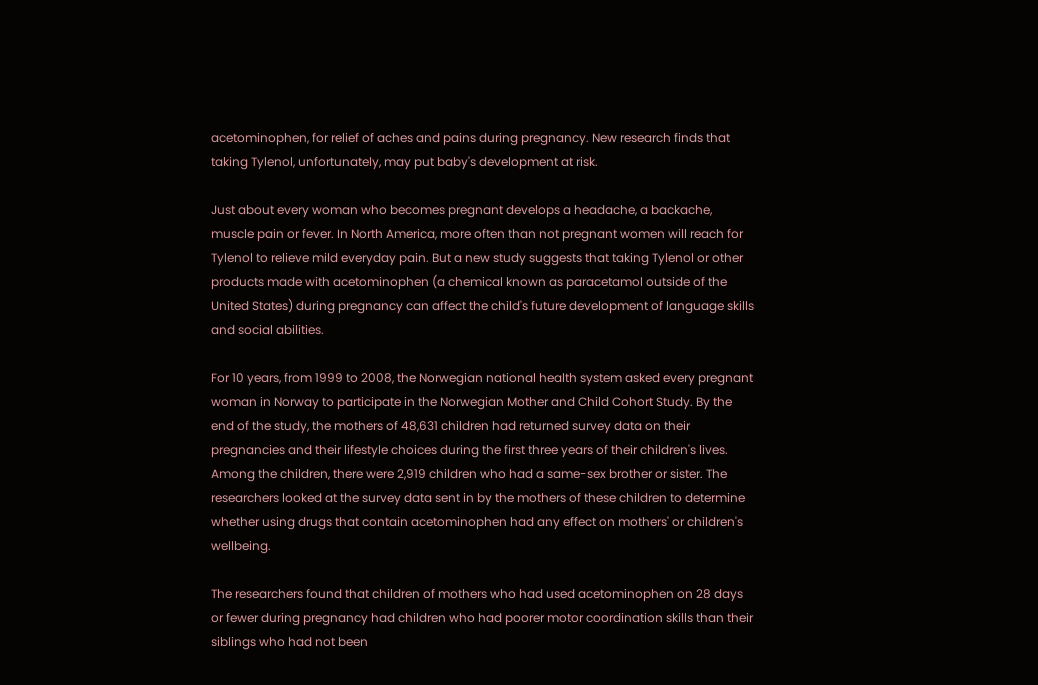acetominophen, for relief of aches and pains during pregnancy. New research finds that taking Tylenol, unfortunately, may put baby's development at risk.

Just about every woman who becomes pregnant develops a headache, a backache, muscle pain or fever. In North America, more often than not pregnant women will reach for Tylenol to relieve mild everyday pain. But a new study suggests that taking Tylenol or other products made with acetominophen (a chemical known as paracetamol outside of the United States) during pregnancy can affect the child's future development of language skills and social abilities.

For 10 years, from 1999 to 2008, the Norwegian national health system asked every pregnant woman in Norway to participate in the Norwegian Mother and Child Cohort Study. By the end of the study, the mothers of 48,631 children had returned survey data on their pregnancies and their lifestyle choices during the first three years of their children's lives. Among the children, there were 2,919 children who had a same-sex brother or sister. The researchers looked at the survey data sent in by the mothers of these children to determine whether using drugs that contain acetominophen had any effect on mothers' or children's wellbeing.

The researchers found that children of mothers who had used acetominophen on 28 days or fewer during pregnancy had children who had poorer motor coordination skills than their siblings who had not been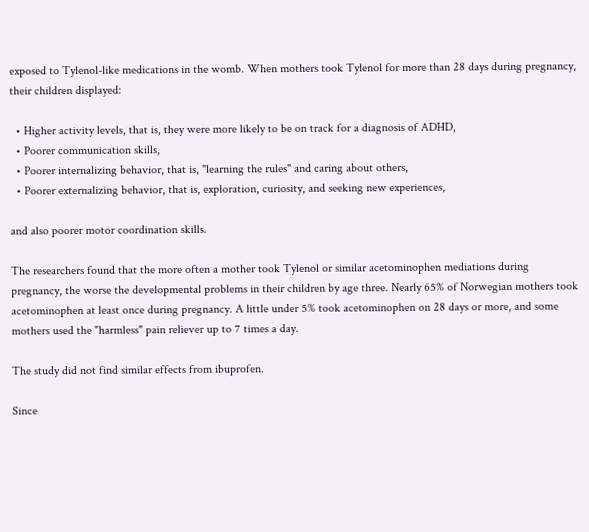exposed to Tylenol-like medications in the womb. When mothers took Tylenol for more than 28 days during pregnancy, their children displayed:

  • Higher activity levels, that is, they were more likely to be on track for a diagnosis of ADHD,
  • Poorer communication skills,
  • Poorer internalizing behavior, that is, "learning the rules" and caring about others,
  • Poorer externalizing behavior, that is, exploration, curiosity, and seeking new experiences,

and also poorer motor coordination skills.

The researchers found that the more often a mother took Tylenol or similar acetominophen mediations during pregnancy, the worse the developmental problems in their children by age three. Nearly 65% of Norwegian mothers took acetominophen at least once during pregnancy. A little under 5% took acetominophen on 28 days or more, and some mothers used the "harmless" pain reliever up to 7 times a day.

The study did not find similar effects from ibuprofen.

Since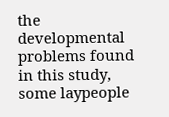the developmental problems found in this study, some laypeople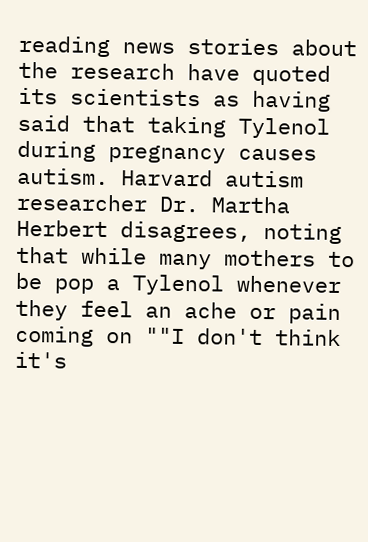reading news stories about the research have quoted its scientists as having said that taking Tylenol during pregnancy causes autism. Harvard autism researcher Dr. Martha Herbert disagrees, noting that while many mothers to be pop a Tylenol whenever they feel an ache or pain coming on ""I don't think it's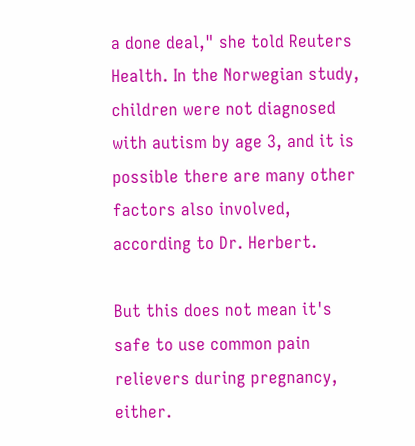a done deal," she told Reuters Health. In the Norwegian study, children were not diagnosed with autism by age 3, and it is possible there are many other factors also involved, according to Dr. Herbert.

But this does not mean it's safe to use common pain relievers during pregnancy, either.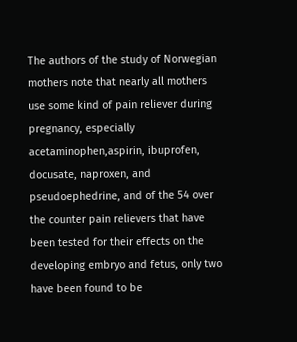The authors of the study of Norwegian mothers note that nearly all mothers use some kind of pain reliever during pregnancy, especially acetaminophen,aspirin, ibuprofen, docusate, naproxen, and pseudoephedrine, and of the 54 over the counter pain relievers that have been tested for their effects on the developing embryo and fetus, only two have been found to be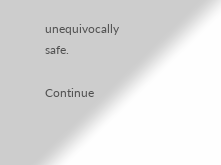unequivocally safe.

Continue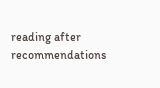reading after recommendations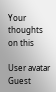Your thoughts on this

User avatar Guest